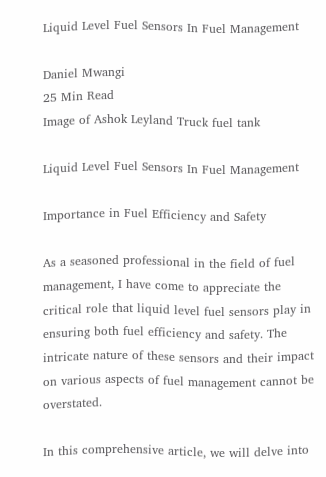Liquid Level Fuel Sensors In Fuel Management

Daniel Mwangi
25 Min Read
Image of Ashok Leyland Truck fuel tank

Liquid Level Fuel Sensors In Fuel Management

Importance in Fuel Efficiency and Safety

As a seasoned professional in the field of fuel management, I have come to appreciate the critical role that liquid level fuel sensors play in ensuring both fuel efficiency and safety. The intricate nature of these sensors and their impact on various aspects of fuel management cannot be overstated.

In this comprehensive article, we will delve into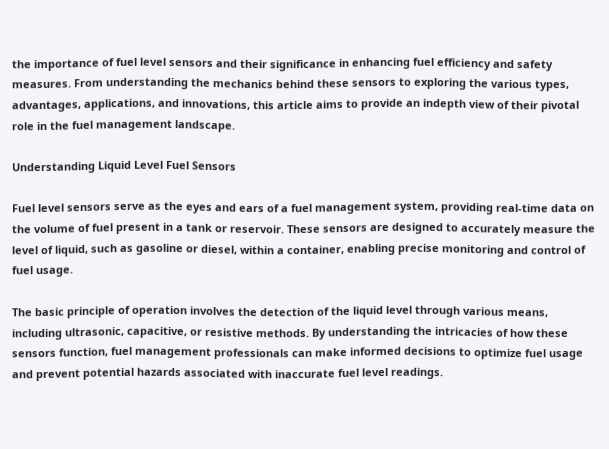the importance of fuel level sensors and their significance in enhancing fuel efficiency and safety measures. From understanding the mechanics behind these sensors to exploring the various types, advantages, applications, and innovations, this article aims to provide an indepth view of their pivotal role in the fuel management landscape.

Understanding Liquid Level Fuel Sensors

Fuel level sensors serve as the eyes and ears of a fuel management system, providing real-time data on the volume of fuel present in a tank or reservoir. These sensors are designed to accurately measure the level of liquid, such as gasoline or diesel, within a container, enabling precise monitoring and control of fuel usage.

The basic principle of operation involves the detection of the liquid level through various means, including ultrasonic, capacitive, or resistive methods. By understanding the intricacies of how these sensors function, fuel management professionals can make informed decisions to optimize fuel usage and prevent potential hazards associated with inaccurate fuel level readings.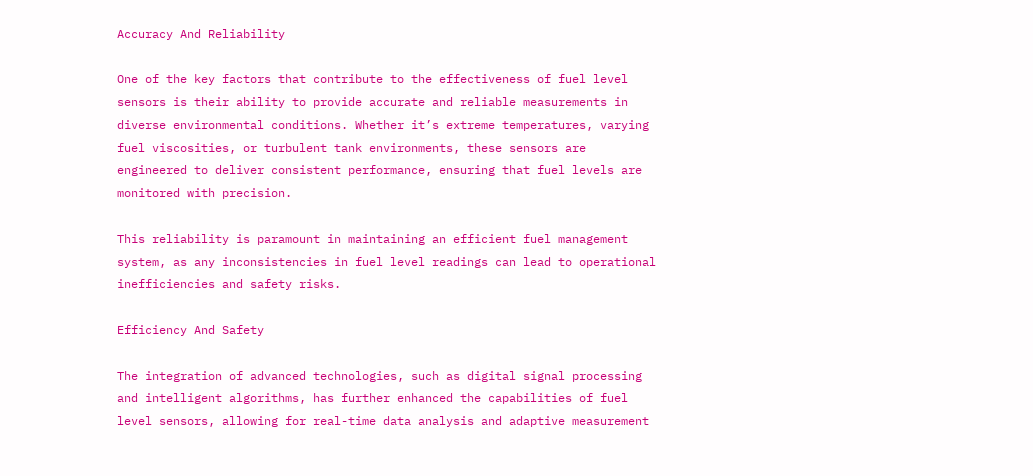Accuracy And Reliability

One of the key factors that contribute to the effectiveness of fuel level sensors is their ability to provide accurate and reliable measurements in diverse environmental conditions. Whether it’s extreme temperatures, varying fuel viscosities, or turbulent tank environments, these sensors are engineered to deliver consistent performance, ensuring that fuel levels are monitored with precision.

This reliability is paramount in maintaining an efficient fuel management system, as any inconsistencies in fuel level readings can lead to operational inefficiencies and safety risks.

Efficiency And Safety

The integration of advanced technologies, such as digital signal processing and intelligent algorithms, has further enhanced the capabilities of fuel level sensors, allowing for real-time data analysis and adaptive measurement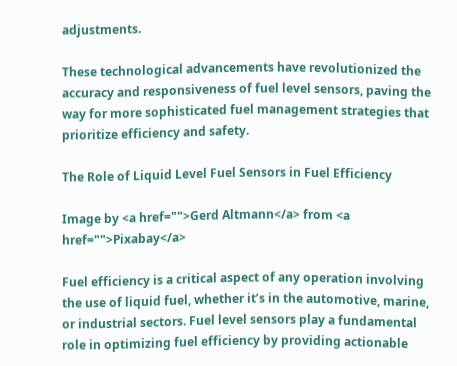adjustments.

These technological advancements have revolutionized the accuracy and responsiveness of fuel level sensors, paving the way for more sophisticated fuel management strategies that prioritize efficiency and safety.

The Role of Liquid Level Fuel Sensors in Fuel Efficiency

Image by <a href="">Gerd Altmann</a> from <a href="">Pixabay</a>

Fuel efficiency is a critical aspect of any operation involving the use of liquid fuel, whether it’s in the automotive, marine, or industrial sectors. Fuel level sensors play a fundamental role in optimizing fuel efficiency by providing actionable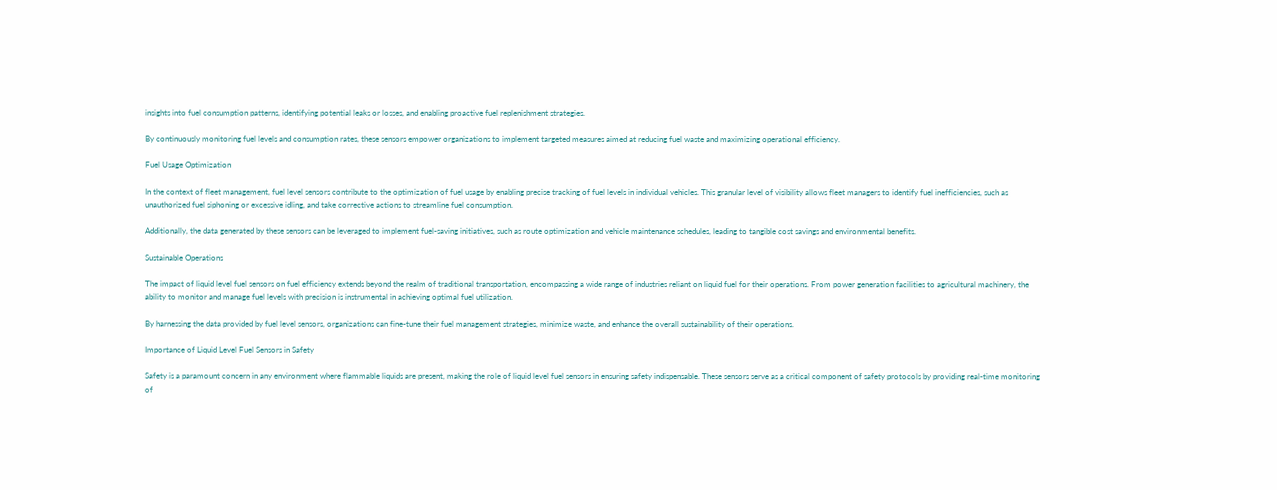insights into fuel consumption patterns, identifying potential leaks or losses, and enabling proactive fuel replenishment strategies.

By continuously monitoring fuel levels and consumption rates, these sensors empower organizations to implement targeted measures aimed at reducing fuel waste and maximizing operational efficiency.

Fuel Usage Optimization

In the context of fleet management, fuel level sensors contribute to the optimization of fuel usage by enabling precise tracking of fuel levels in individual vehicles. This granular level of visibility allows fleet managers to identify fuel inefficiencies, such as unauthorized fuel siphoning or excessive idling, and take corrective actions to streamline fuel consumption.

Additionally, the data generated by these sensors can be leveraged to implement fuel-saving initiatives, such as route optimization and vehicle maintenance schedules, leading to tangible cost savings and environmental benefits.

Sustainable Operations

The impact of liquid level fuel sensors on fuel efficiency extends beyond the realm of traditional transportation, encompassing a wide range of industries reliant on liquid fuel for their operations. From power generation facilities to agricultural machinery, the ability to monitor and manage fuel levels with precision is instrumental in achieving optimal fuel utilization.

By harnessing the data provided by fuel level sensors, organizations can fine-tune their fuel management strategies, minimize waste, and enhance the overall sustainability of their operations.

Importance of Liquid Level Fuel Sensors in Safety

Safety is a paramount concern in any environment where flammable liquids are present, making the role of liquid level fuel sensors in ensuring safety indispensable. These sensors serve as a critical component of safety protocols by providing real-time monitoring of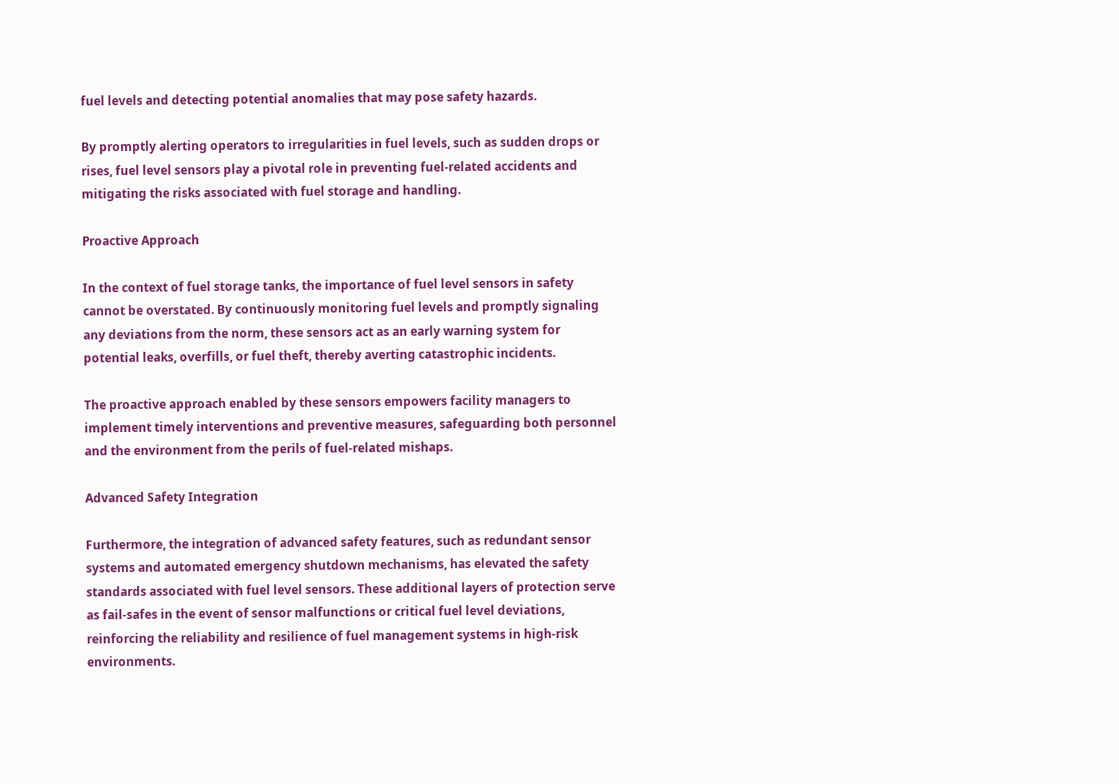fuel levels and detecting potential anomalies that may pose safety hazards.

By promptly alerting operators to irregularities in fuel levels, such as sudden drops or rises, fuel level sensors play a pivotal role in preventing fuel-related accidents and mitigating the risks associated with fuel storage and handling.

Proactive Approach

In the context of fuel storage tanks, the importance of fuel level sensors in safety cannot be overstated. By continuously monitoring fuel levels and promptly signaling any deviations from the norm, these sensors act as an early warning system for potential leaks, overfills, or fuel theft, thereby averting catastrophic incidents.

The proactive approach enabled by these sensors empowers facility managers to implement timely interventions and preventive measures, safeguarding both personnel and the environment from the perils of fuel-related mishaps.

Advanced Safety Integration

Furthermore, the integration of advanced safety features, such as redundant sensor systems and automated emergency shutdown mechanisms, has elevated the safety standards associated with fuel level sensors. These additional layers of protection serve as fail-safes in the event of sensor malfunctions or critical fuel level deviations, reinforcing the reliability and resilience of fuel management systems in high-risk environments.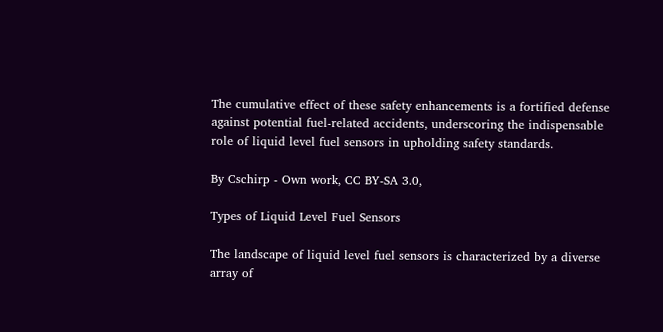The cumulative effect of these safety enhancements is a fortified defense against potential fuel-related accidents, underscoring the indispensable role of liquid level fuel sensors in upholding safety standards.

By Cschirp - Own work, CC BY-SA 3.0,

Types of Liquid Level Fuel Sensors

The landscape of liquid level fuel sensors is characterized by a diverse array of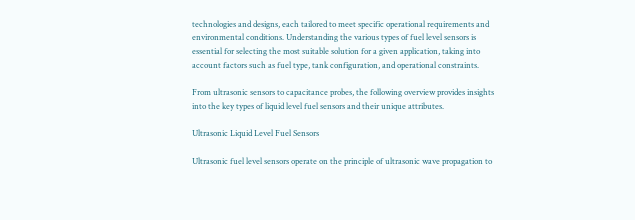technologies and designs, each tailored to meet specific operational requirements and environmental conditions. Understanding the various types of fuel level sensors is essential for selecting the most suitable solution for a given application, taking into account factors such as fuel type, tank configuration, and operational constraints.

From ultrasonic sensors to capacitance probes, the following overview provides insights into the key types of liquid level fuel sensors and their unique attributes.

Ultrasonic Liquid Level Fuel Sensors

Ultrasonic fuel level sensors operate on the principle of ultrasonic wave propagation to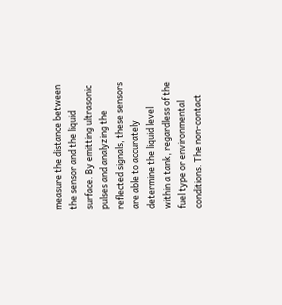measure the distance between the sensor and the liquid surface. By emitting ultrasonic pulses and analyzing the reflected signals, these sensors are able to accurately determine the liquid level within a tank, regardless of the fuel type or environmental conditions. The non-contact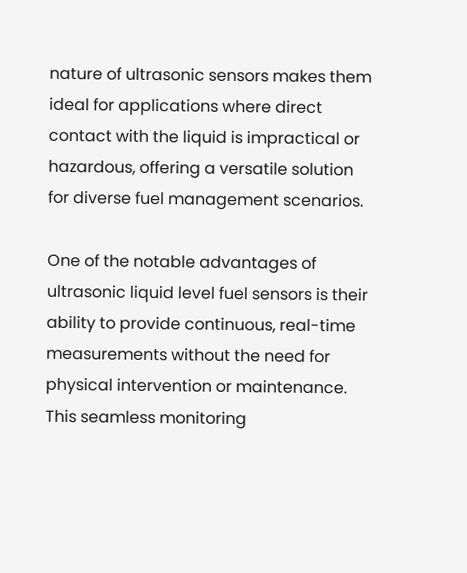nature of ultrasonic sensors makes them ideal for applications where direct contact with the liquid is impractical or hazardous, offering a versatile solution for diverse fuel management scenarios.

One of the notable advantages of ultrasonic liquid level fuel sensors is their ability to provide continuous, real-time measurements without the need for physical intervention or maintenance. This seamless monitoring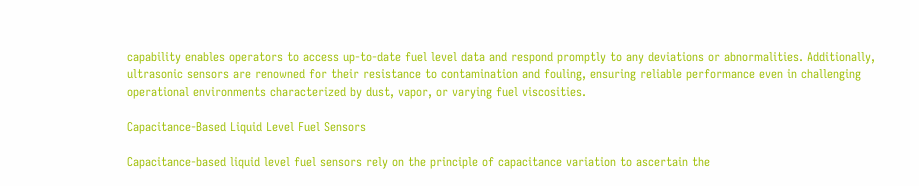capability enables operators to access up-to-date fuel level data and respond promptly to any deviations or abnormalities. Additionally, ultrasonic sensors are renowned for their resistance to contamination and fouling, ensuring reliable performance even in challenging operational environments characterized by dust, vapor, or varying fuel viscosities.

Capacitance-Based Liquid Level Fuel Sensors

Capacitance-based liquid level fuel sensors rely on the principle of capacitance variation to ascertain the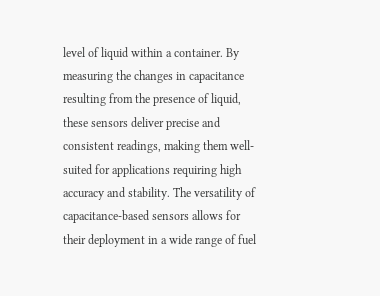level of liquid within a container. By measuring the changes in capacitance resulting from the presence of liquid, these sensors deliver precise and consistent readings, making them well-suited for applications requiring high accuracy and stability. The versatility of capacitance-based sensors allows for their deployment in a wide range of fuel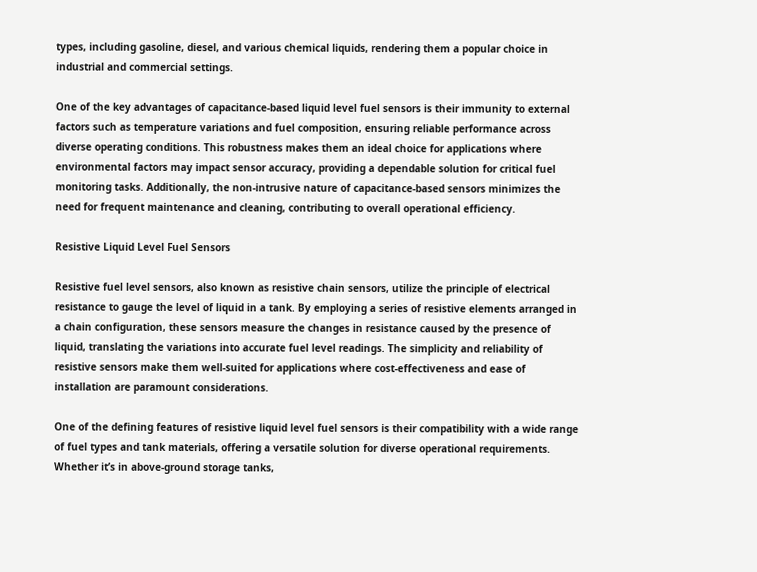types, including gasoline, diesel, and various chemical liquids, rendering them a popular choice in industrial and commercial settings.

One of the key advantages of capacitance-based liquid level fuel sensors is their immunity to external factors such as temperature variations and fuel composition, ensuring reliable performance across diverse operating conditions. This robustness makes them an ideal choice for applications where environmental factors may impact sensor accuracy, providing a dependable solution for critical fuel monitoring tasks. Additionally, the non-intrusive nature of capacitance-based sensors minimizes the need for frequent maintenance and cleaning, contributing to overall operational efficiency.

Resistive Liquid Level Fuel Sensors

Resistive fuel level sensors, also known as resistive chain sensors, utilize the principle of electrical resistance to gauge the level of liquid in a tank. By employing a series of resistive elements arranged in a chain configuration, these sensors measure the changes in resistance caused by the presence of liquid, translating the variations into accurate fuel level readings. The simplicity and reliability of resistive sensors make them well-suited for applications where cost-effectiveness and ease of installation are paramount considerations.

One of the defining features of resistive liquid level fuel sensors is their compatibility with a wide range of fuel types and tank materials, offering a versatile solution for diverse operational requirements. Whether it’s in above-ground storage tanks,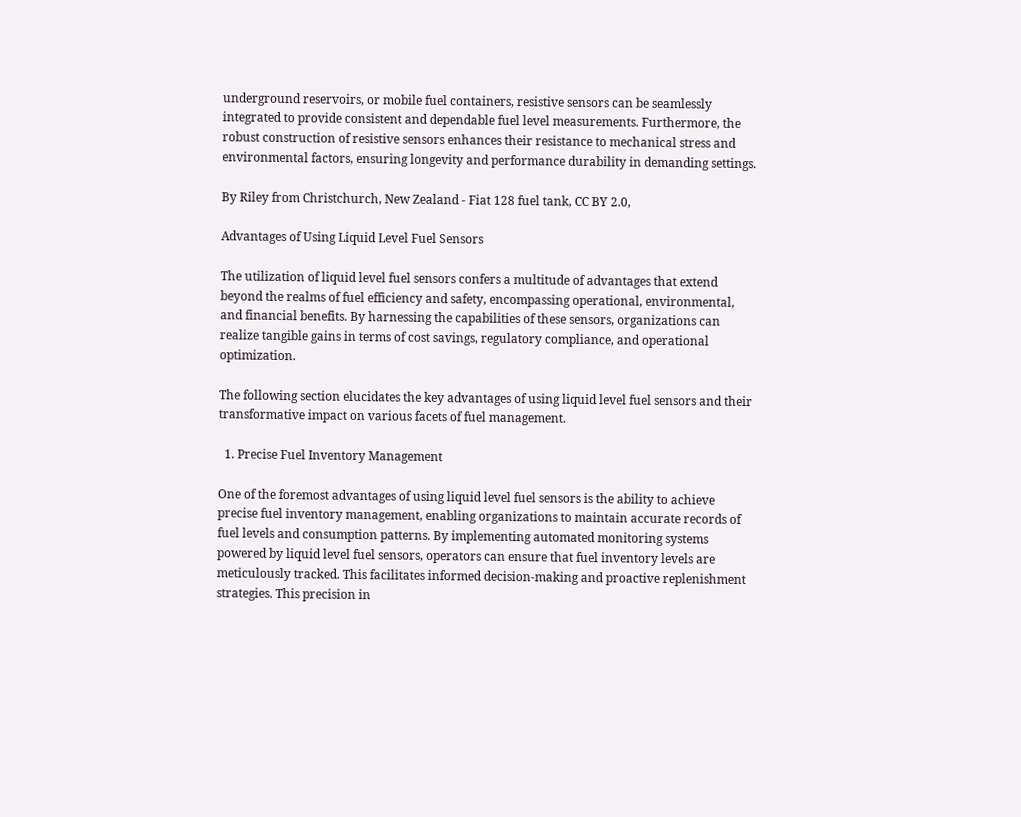underground reservoirs, or mobile fuel containers, resistive sensors can be seamlessly integrated to provide consistent and dependable fuel level measurements. Furthermore, the robust construction of resistive sensors enhances their resistance to mechanical stress and environmental factors, ensuring longevity and performance durability in demanding settings.

By Riley from Christchurch, New Zealand - Fiat 128 fuel tank, CC BY 2.0,

Advantages of Using Liquid Level Fuel Sensors

The utilization of liquid level fuel sensors confers a multitude of advantages that extend beyond the realms of fuel efficiency and safety, encompassing operational, environmental, and financial benefits. By harnessing the capabilities of these sensors, organizations can realize tangible gains in terms of cost savings, regulatory compliance, and operational optimization.

The following section elucidates the key advantages of using liquid level fuel sensors and their transformative impact on various facets of fuel management.

  1. Precise Fuel Inventory Management

One of the foremost advantages of using liquid level fuel sensors is the ability to achieve precise fuel inventory management, enabling organizations to maintain accurate records of fuel levels and consumption patterns. By implementing automated monitoring systems powered by liquid level fuel sensors, operators can ensure that fuel inventory levels are meticulously tracked. This facilitates informed decision-making and proactive replenishment strategies. This precision in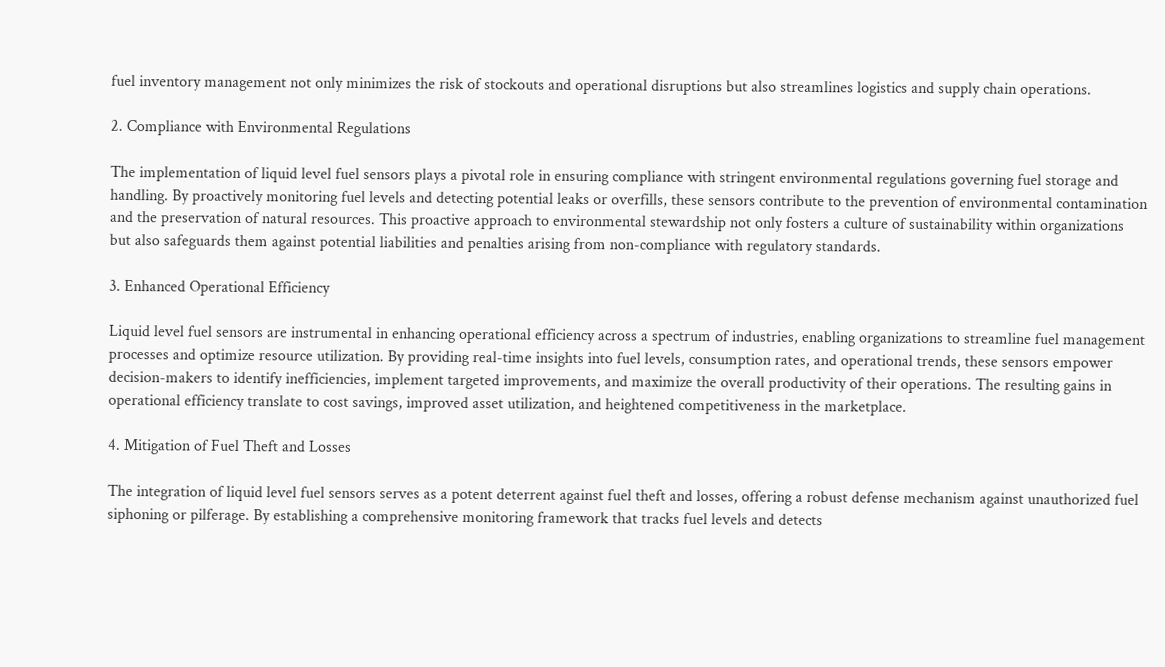fuel inventory management not only minimizes the risk of stockouts and operational disruptions but also streamlines logistics and supply chain operations.

2. Compliance with Environmental Regulations

The implementation of liquid level fuel sensors plays a pivotal role in ensuring compliance with stringent environmental regulations governing fuel storage and handling. By proactively monitoring fuel levels and detecting potential leaks or overfills, these sensors contribute to the prevention of environmental contamination and the preservation of natural resources. This proactive approach to environmental stewardship not only fosters a culture of sustainability within organizations but also safeguards them against potential liabilities and penalties arising from non-compliance with regulatory standards.

3. Enhanced Operational Efficiency

Liquid level fuel sensors are instrumental in enhancing operational efficiency across a spectrum of industries, enabling organizations to streamline fuel management processes and optimize resource utilization. By providing real-time insights into fuel levels, consumption rates, and operational trends, these sensors empower decision-makers to identify inefficiencies, implement targeted improvements, and maximize the overall productivity of their operations. The resulting gains in operational efficiency translate to cost savings, improved asset utilization, and heightened competitiveness in the marketplace.

4. Mitigation of Fuel Theft and Losses

The integration of liquid level fuel sensors serves as a potent deterrent against fuel theft and losses, offering a robust defense mechanism against unauthorized fuel siphoning or pilferage. By establishing a comprehensive monitoring framework that tracks fuel levels and detects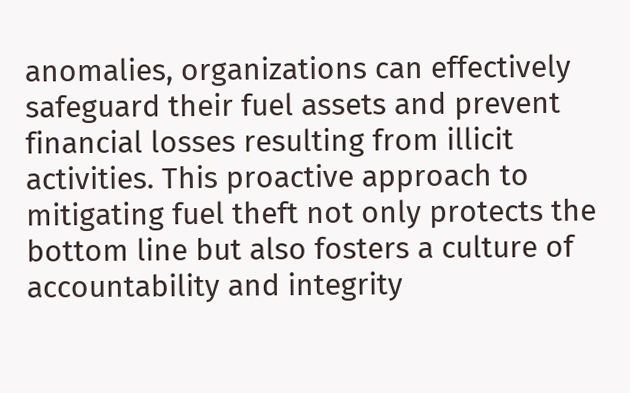anomalies, organizations can effectively safeguard their fuel assets and prevent financial losses resulting from illicit activities. This proactive approach to mitigating fuel theft not only protects the bottom line but also fosters a culture of accountability and integrity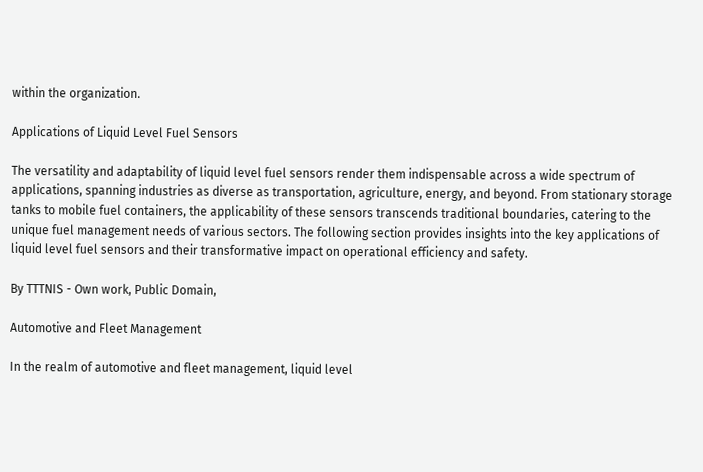within the organization.

Applications of Liquid Level Fuel Sensors

The versatility and adaptability of liquid level fuel sensors render them indispensable across a wide spectrum of applications, spanning industries as diverse as transportation, agriculture, energy, and beyond. From stationary storage tanks to mobile fuel containers, the applicability of these sensors transcends traditional boundaries, catering to the unique fuel management needs of various sectors. The following section provides insights into the key applications of liquid level fuel sensors and their transformative impact on operational efficiency and safety.

By TTTNIS - Own work, Public Domain,

Automotive and Fleet Management

In the realm of automotive and fleet management, liquid level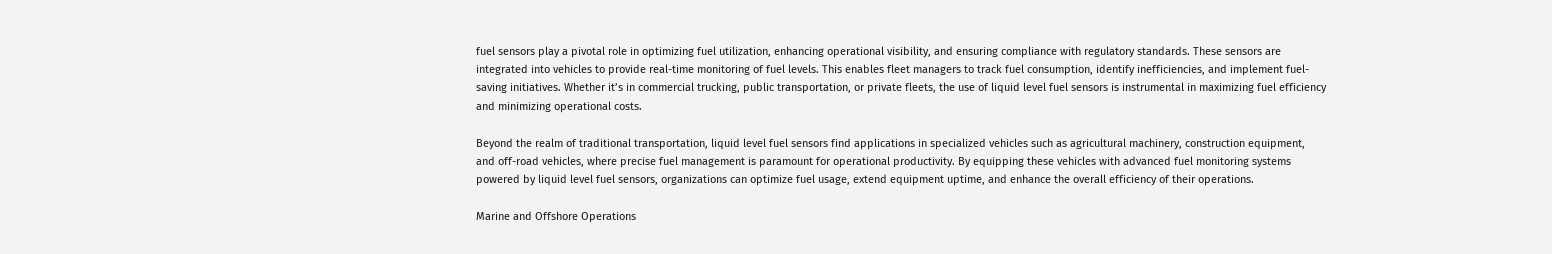fuel sensors play a pivotal role in optimizing fuel utilization, enhancing operational visibility, and ensuring compliance with regulatory standards. These sensors are integrated into vehicles to provide real-time monitoring of fuel levels. This enables fleet managers to track fuel consumption, identify inefficiencies, and implement fuel-saving initiatives. Whether it’s in commercial trucking, public transportation, or private fleets, the use of liquid level fuel sensors is instrumental in maximizing fuel efficiency and minimizing operational costs.

Beyond the realm of traditional transportation, liquid level fuel sensors find applications in specialized vehicles such as agricultural machinery, construction equipment, and off-road vehicles, where precise fuel management is paramount for operational productivity. By equipping these vehicles with advanced fuel monitoring systems powered by liquid level fuel sensors, organizations can optimize fuel usage, extend equipment uptime, and enhance the overall efficiency of their operations.

Marine and Offshore Operations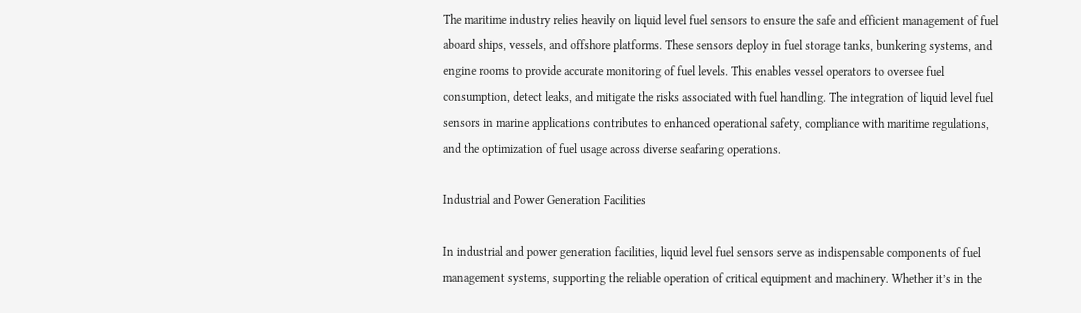The maritime industry relies heavily on liquid level fuel sensors to ensure the safe and efficient management of fuel aboard ships, vessels, and offshore platforms. These sensors deploy in fuel storage tanks, bunkering systems, and engine rooms to provide accurate monitoring of fuel levels. This enables vessel operators to oversee fuel consumption, detect leaks, and mitigate the risks associated with fuel handling. The integration of liquid level fuel sensors in marine applications contributes to enhanced operational safety, compliance with maritime regulations, and the optimization of fuel usage across diverse seafaring operations.

Industrial and Power Generation Facilities

In industrial and power generation facilities, liquid level fuel sensors serve as indispensable components of fuel management systems, supporting the reliable operation of critical equipment and machinery. Whether it’s in the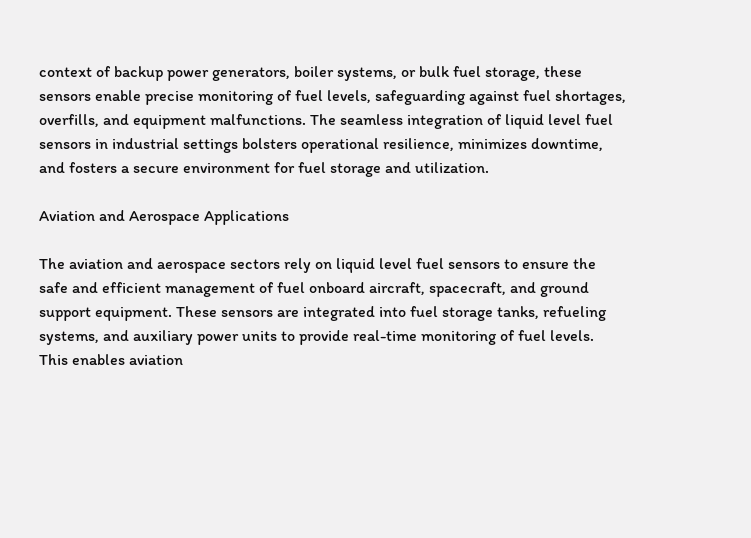context of backup power generators, boiler systems, or bulk fuel storage, these sensors enable precise monitoring of fuel levels, safeguarding against fuel shortages, overfills, and equipment malfunctions. The seamless integration of liquid level fuel sensors in industrial settings bolsters operational resilience, minimizes downtime, and fosters a secure environment for fuel storage and utilization.

Aviation and Aerospace Applications

The aviation and aerospace sectors rely on liquid level fuel sensors to ensure the safe and efficient management of fuel onboard aircraft, spacecraft, and ground support equipment. These sensors are integrated into fuel storage tanks, refueling systems, and auxiliary power units to provide real-time monitoring of fuel levels. This enables aviation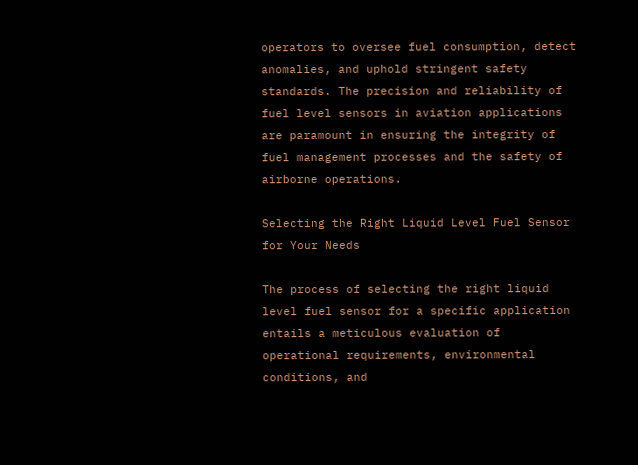operators to oversee fuel consumption, detect anomalies, and uphold stringent safety standards. The precision and reliability of fuel level sensors in aviation applications are paramount in ensuring the integrity of fuel management processes and the safety of airborne operations.

Selecting the Right Liquid Level Fuel Sensor for Your Needs

The process of selecting the right liquid level fuel sensor for a specific application entails a meticulous evaluation of operational requirements, environmental conditions, and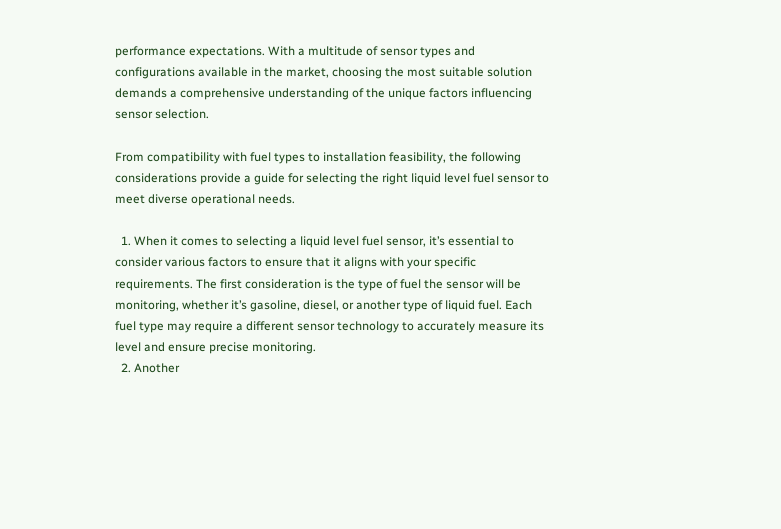performance expectations. With a multitude of sensor types and configurations available in the market, choosing the most suitable solution demands a comprehensive understanding of the unique factors influencing sensor selection.

From compatibility with fuel types to installation feasibility, the following considerations provide a guide for selecting the right liquid level fuel sensor to meet diverse operational needs.

  1. When it comes to selecting a liquid level fuel sensor, it’s essential to consider various factors to ensure that it aligns with your specific requirements. The first consideration is the type of fuel the sensor will be monitoring, whether it’s gasoline, diesel, or another type of liquid fuel. Each fuel type may require a different sensor technology to accurately measure its level and ensure precise monitoring.
  2. Another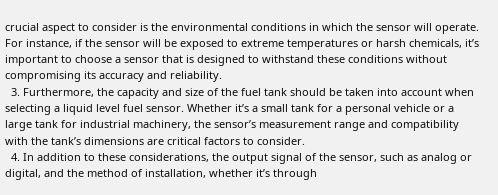crucial aspect to consider is the environmental conditions in which the sensor will operate. For instance, if the sensor will be exposed to extreme temperatures or harsh chemicals, it’s important to choose a sensor that is designed to withstand these conditions without compromising its accuracy and reliability.
  3. Furthermore, the capacity and size of the fuel tank should be taken into account when selecting a liquid level fuel sensor. Whether it’s a small tank for a personal vehicle or a large tank for industrial machinery, the sensor’s measurement range and compatibility with the tank’s dimensions are critical factors to consider.
  4. In addition to these considerations, the output signal of the sensor, such as analog or digital, and the method of installation, whether it’s through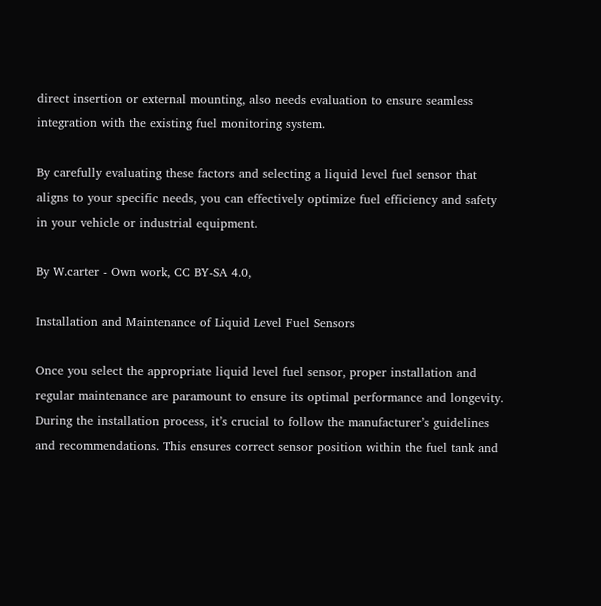direct insertion or external mounting, also needs evaluation to ensure seamless integration with the existing fuel monitoring system.

By carefully evaluating these factors and selecting a liquid level fuel sensor that aligns to your specific needs, you can effectively optimize fuel efficiency and safety in your vehicle or industrial equipment.

By W.carter - Own work, CC BY-SA 4.0,

Installation and Maintenance of Liquid Level Fuel Sensors

Once you select the appropriate liquid level fuel sensor, proper installation and regular maintenance are paramount to ensure its optimal performance and longevity. During the installation process, it’s crucial to follow the manufacturer’s guidelines and recommendations. This ensures correct sensor position within the fuel tank and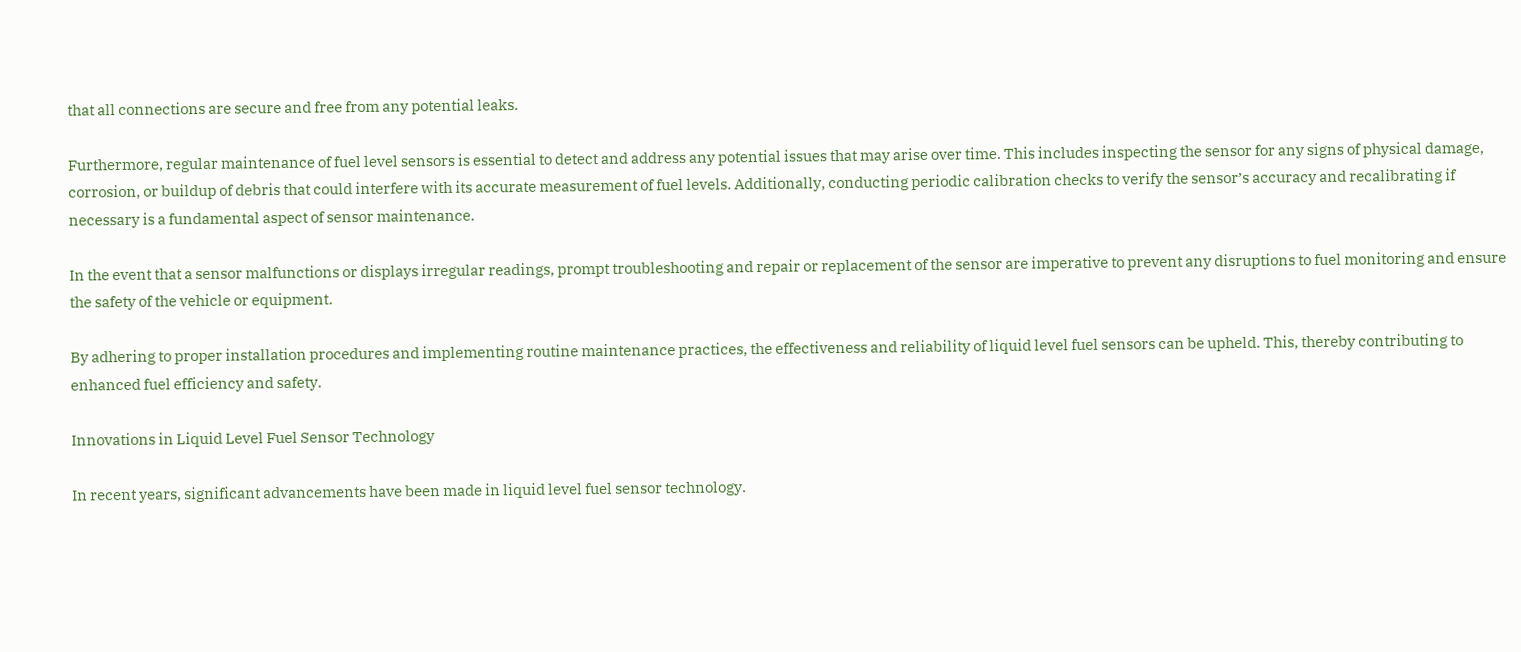that all connections are secure and free from any potential leaks.

Furthermore, regular maintenance of fuel level sensors is essential to detect and address any potential issues that may arise over time. This includes inspecting the sensor for any signs of physical damage, corrosion, or buildup of debris that could interfere with its accurate measurement of fuel levels. Additionally, conducting periodic calibration checks to verify the sensor’s accuracy and recalibrating if necessary is a fundamental aspect of sensor maintenance.

In the event that a sensor malfunctions or displays irregular readings, prompt troubleshooting and repair or replacement of the sensor are imperative to prevent any disruptions to fuel monitoring and ensure the safety of the vehicle or equipment.

By adhering to proper installation procedures and implementing routine maintenance practices, the effectiveness and reliability of liquid level fuel sensors can be upheld. This, thereby contributing to enhanced fuel efficiency and safety.

Innovations in Liquid Level Fuel Sensor Technology

In recent years, significant advancements have been made in liquid level fuel sensor technology.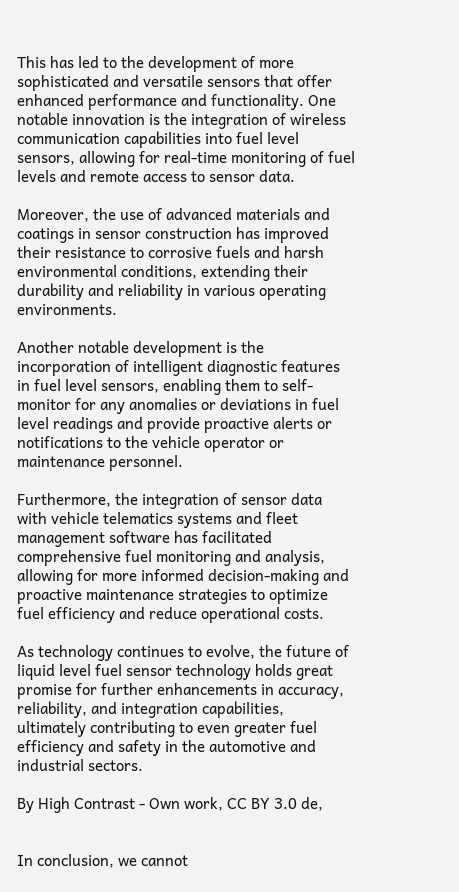This has led to the development of more sophisticated and versatile sensors that offer enhanced performance and functionality. One notable innovation is the integration of wireless communication capabilities into fuel level sensors, allowing for real-time monitoring of fuel levels and remote access to sensor data.

Moreover, the use of advanced materials and coatings in sensor construction has improved their resistance to corrosive fuels and harsh environmental conditions, extending their durability and reliability in various operating environments.

Another notable development is the incorporation of intelligent diagnostic features in fuel level sensors, enabling them to self-monitor for any anomalies or deviations in fuel level readings and provide proactive alerts or notifications to the vehicle operator or maintenance personnel.

Furthermore, the integration of sensor data with vehicle telematics systems and fleet management software has facilitated comprehensive fuel monitoring and analysis, allowing for more informed decision-making and proactive maintenance strategies to optimize fuel efficiency and reduce operational costs.

As technology continues to evolve, the future of liquid level fuel sensor technology holds great promise for further enhancements in accuracy, reliability, and integration capabilities, ultimately contributing to even greater fuel efficiency and safety in the automotive and industrial sectors.

By High Contrast - Own work, CC BY 3.0 de,


In conclusion, we cannot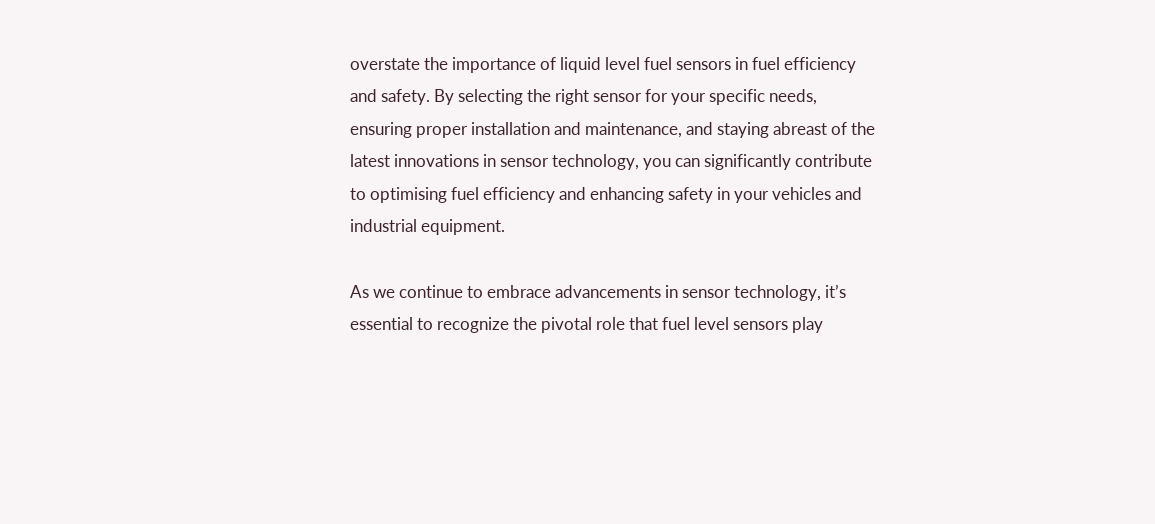overstate the importance of liquid level fuel sensors in fuel efficiency and safety. By selecting the right sensor for your specific needs, ensuring proper installation and maintenance, and staying abreast of the latest innovations in sensor technology, you can significantly contribute to optimising fuel efficiency and enhancing safety in your vehicles and industrial equipment.

As we continue to embrace advancements in sensor technology, it’s essential to recognize the pivotal role that fuel level sensors play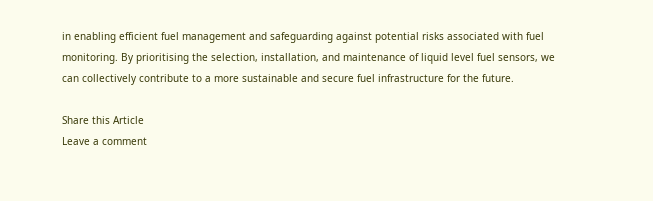in enabling efficient fuel management and safeguarding against potential risks associated with fuel monitoring. By prioritising the selection, installation, and maintenance of liquid level fuel sensors, we can collectively contribute to a more sustainable and secure fuel infrastructure for the future.

Share this Article
Leave a comment